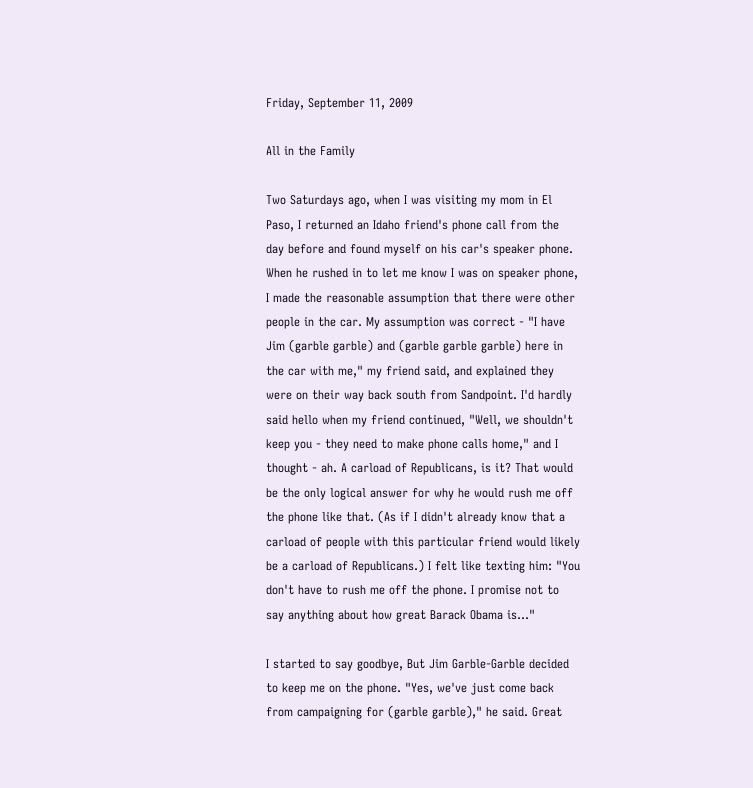Friday, September 11, 2009

All in the Family

Two Saturdays ago, when I was visiting my mom in El Paso, I returned an Idaho friend's phone call from the day before and found myself on his car's speaker phone. When he rushed in to let me know I was on speaker phone, I made the reasonable assumption that there were other people in the car. My assumption was correct - "I have Jim (garble garble) and (garble garble garble) here in the car with me," my friend said, and explained they were on their way back south from Sandpoint. I'd hardly said hello when my friend continued, "Well, we shouldn't keep you - they need to make phone calls home," and I thought - ah. A carload of Republicans, is it? That would be the only logical answer for why he would rush me off the phone like that. (As if I didn't already know that a carload of people with this particular friend would likely be a carload of Republicans.) I felt like texting him: "You don't have to rush me off the phone. I promise not to say anything about how great Barack Obama is..."

I started to say goodbye, But Jim Garble-Garble decided to keep me on the phone. "Yes, we've just come back from campaigning for (garble garble)," he said. Great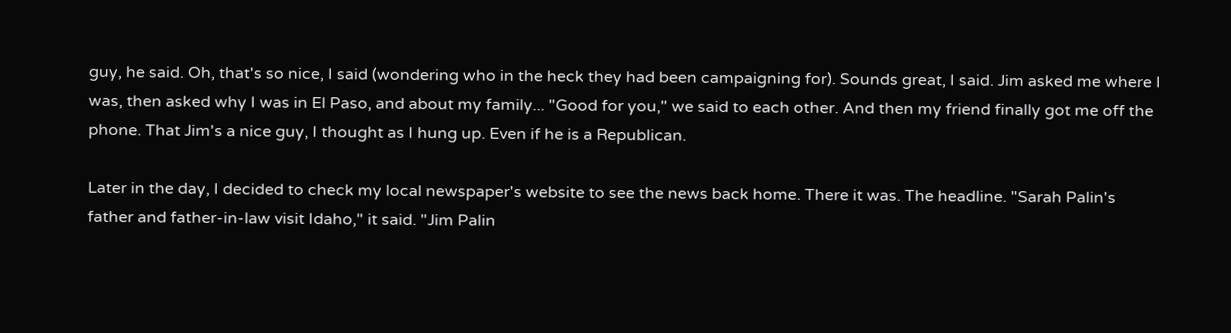guy, he said. Oh, that's so nice, I said (wondering who in the heck they had been campaigning for). Sounds great, I said. Jim asked me where I was, then asked why I was in El Paso, and about my family... "Good for you," we said to each other. And then my friend finally got me off the phone. That Jim's a nice guy, I thought as I hung up. Even if he is a Republican.

Later in the day, I decided to check my local newspaper's website to see the news back home. There it was. The headline. "Sarah Palin's father and father-in-law visit Idaho," it said. "Jim Palin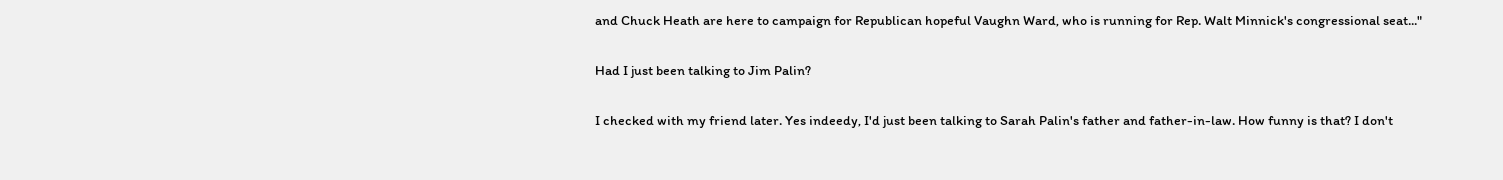and Chuck Heath are here to campaign for Republican hopeful Vaughn Ward, who is running for Rep. Walt Minnick's congressional seat..."

Had I just been talking to Jim Palin?

I checked with my friend later. Yes indeedy, I'd just been talking to Sarah Palin's father and father-in-law. How funny is that? I don't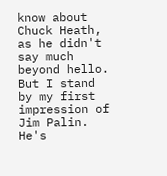know about Chuck Heath, as he didn't say much beyond hello. But I stand by my first impression of Jim Palin. He's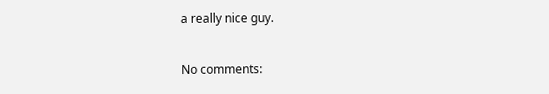a really nice guy.

No comments: